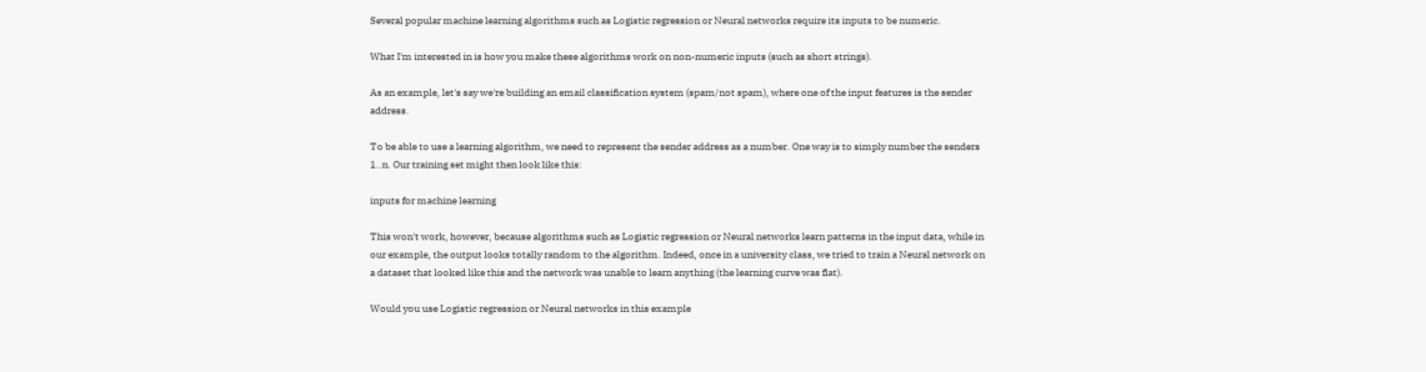Several popular machine learning algorithms such as Logistic regression or Neural networks require its inputs to be numeric.

What I'm interested in is how you make these algorithms work on non-numeric inputs (such as short strings).

As an example, let's say we're building an email classification system (spam/not spam), where one of the input features is the sender address.

To be able to use a learning algorithm, we need to represent the sender address as a number. One way is to simply number the senders 1..n. Our training set might then look like this:

inputs for machine learning

This won't work, however, because algorithms such as Logistic regression or Neural networks learn patterns in the input data, while in our example, the output looks totally random to the algorithm. Indeed, once in a university class, we tried to train a Neural network on a dataset that looked like this and the network was unable to learn anything (the learning curve was flat).

Would you use Logistic regression or Neural networks in this example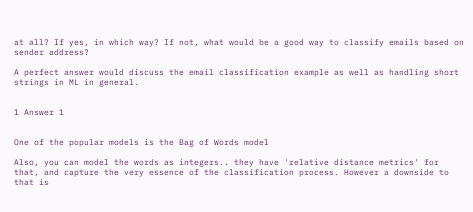at all? If yes, in which way? If not, what would be a good way to classify emails based on sender address?

A perfect answer would discuss the email classification example as well as handling short strings in ML in general.


1 Answer 1


One of the popular models is the Bag of Words model

Also, you can model the words as integers.. they have 'relative distance metrics' for that, and capture the very essence of the classification process. However a downside to that is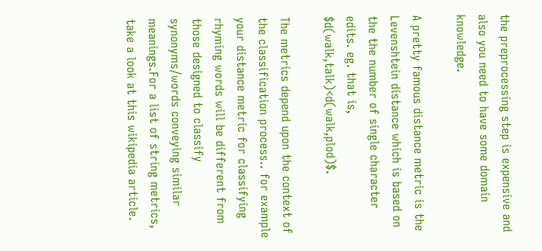the preprocessing step is expensive and also you need to have some domain knowledge.

A pretty famous distance metric is the Levenshtein distance which is based on the the number of single character edits. eg. that is, $d(walk,talk)<d(walk,plod)$.

The metrics depend upon the context of the classification process.. for example your distance metric for classifying rhyming words will be different from those designed to classify synonyms/words conveying similar meanings.For a list of string metrics, take a look at this wikipedia article.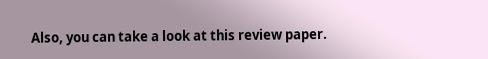Also, you can take a look at this review paper.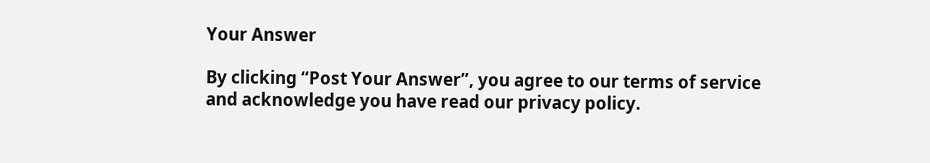Your Answer

By clicking “Post Your Answer”, you agree to our terms of service and acknowledge you have read our privacy policy.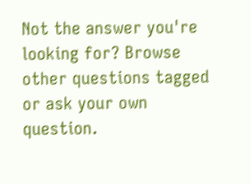Not the answer you're looking for? Browse other questions tagged or ask your own question.